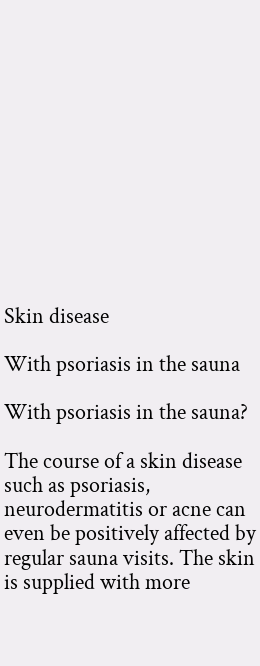Skin disease

With psoriasis in the sauna

With psoriasis in the sauna?

The course of a skin disease such as psoriasis, neurodermatitis or acne can even be positively affected by regular sauna visits. The skin is supplied with more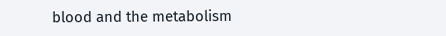blood and the metabolism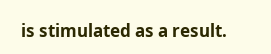is stimulated as a result.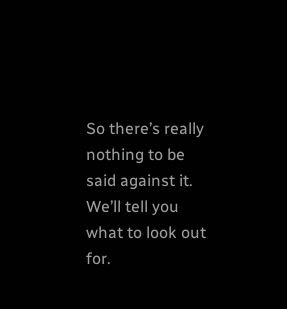So there’s really nothing to be said against it. We’ll tell you what to look out for.